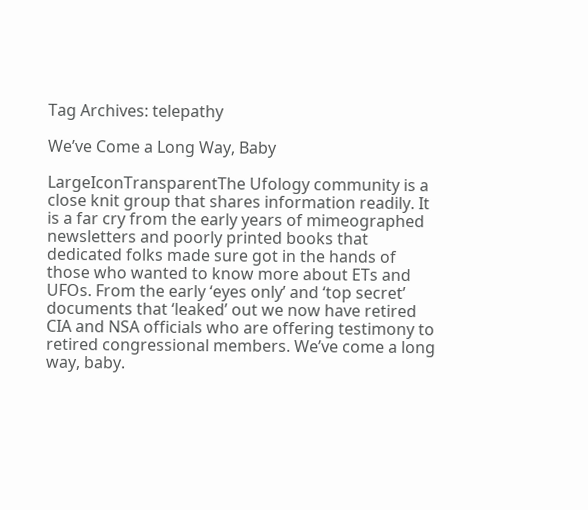Tag Archives: telepathy

We’ve Come a Long Way, Baby

LargeIconTransparentThe Ufology community is a close knit group that shares information readily. It is a far cry from the early years of mimeographed newsletters and poorly printed books that dedicated folks made sure got in the hands of those who wanted to know more about ETs and UFOs. From the early ‘eyes only’ and ‘top secret’ documents that ‘leaked’ out we now have retired CIA and NSA officials who are offering testimony to retired congressional members. We’ve come a long way, baby.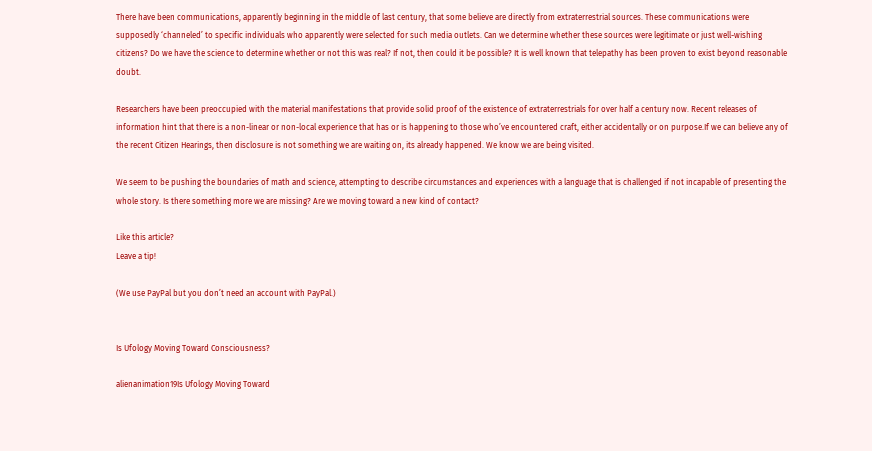There have been communications, apparently beginning in the middle of last century, that some believe are directly from extraterrestrial sources. These communications were supposedly ‘channeled’ to specific individuals who apparently were selected for such media outlets. Can we determine whether these sources were legitimate or just well-wishing citizens? Do we have the science to determine whether or not this was real? If not, then could it be possible? It is well known that telepathy has been proven to exist beyond reasonable doubt.

Researchers have been preoccupied with the material manifestations that provide solid proof of the existence of extraterrestrials for over half a century now. Recent releases of information hint that there is a non-linear or non-local experience that has or is happening to those who’ve encountered craft, either accidentally or on purpose.If we can believe any of the recent Citizen Hearings, then disclosure is not something we are waiting on, its already happened. We know we are being visited.

We seem to be pushing the boundaries of math and science, attempting to describe circumstances and experiences with a language that is challenged if not incapable of presenting the whole story. Is there something more we are missing? Are we moving toward a new kind of contact?

Like this article?
Leave a tip!

(We use PayPal but you don’t need an account with PayPal.)


Is Ufology Moving Toward Consciousness?

alienanimation19Is Ufology Moving Toward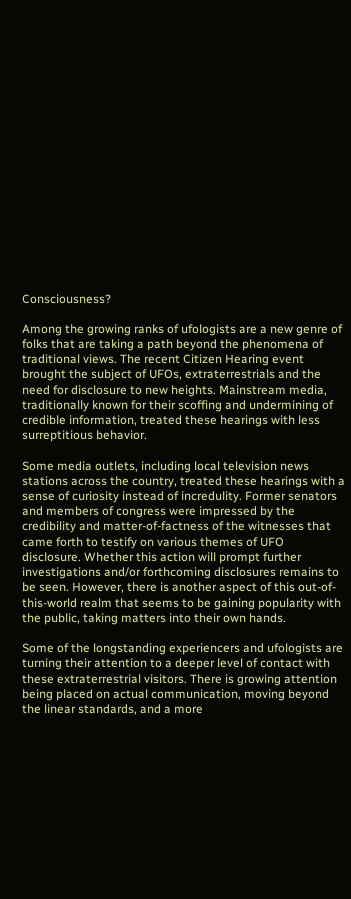Consciousness?

Among the growing ranks of ufologists are a new genre of folks that are taking a path beyond the phenomena of traditional views. The recent Citizen Hearing event brought the subject of UFOs, extraterrestrials and the need for disclosure to new heights. Mainstream media, traditionally known for their scoffing and undermining of credible information, treated these hearings with less surreptitious behavior.

Some media outlets, including local television news stations across the country, treated these hearings with a sense of curiosity instead of incredulity. Former senators and members of congress were impressed by the credibility and matter-of-factness of the witnesses that came forth to testify on various themes of UFO disclosure. Whether this action will prompt further investigations and/or forthcoming disclosures remains to be seen. However, there is another aspect of this out-of-this-world realm that seems to be gaining popularity with the public, taking matters into their own hands.

Some of the longstanding experiencers and ufologists are turning their attention to a deeper level of contact with these extraterrestrial visitors. There is growing attention being placed on actual communication, moving beyond the linear standards, and a more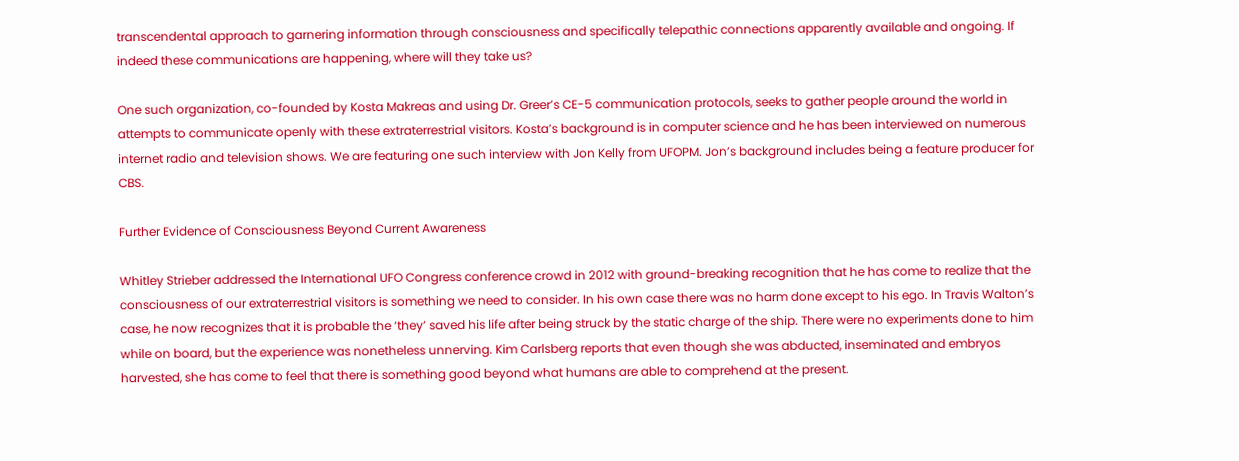transcendental approach to garnering information through consciousness and specifically telepathic connections apparently available and ongoing. If indeed these communications are happening, where will they take us?

One such organization, co-founded by Kosta Makreas and using Dr. Greer’s CE-5 communication protocols, seeks to gather people around the world in attempts to communicate openly with these extraterrestrial visitors. Kosta’s background is in computer science and he has been interviewed on numerous internet radio and television shows. We are featuring one such interview with Jon Kelly from UFOPM. Jon’s background includes being a feature producer for CBS.

Further Evidence of Consciousness Beyond Current Awareness

Whitley Strieber addressed the International UFO Congress conference crowd in 2012 with ground-breaking recognition that he has come to realize that the consciousness of our extraterrestrial visitors is something we need to consider. In his own case there was no harm done except to his ego. In Travis Walton’s case, he now recognizes that it is probable the ‘they’ saved his life after being struck by the static charge of the ship. There were no experiments done to him while on board, but the experience was nonetheless unnerving. Kim Carlsberg reports that even though she was abducted, inseminated and embryos harvested, she has come to feel that there is something good beyond what humans are able to comprehend at the present.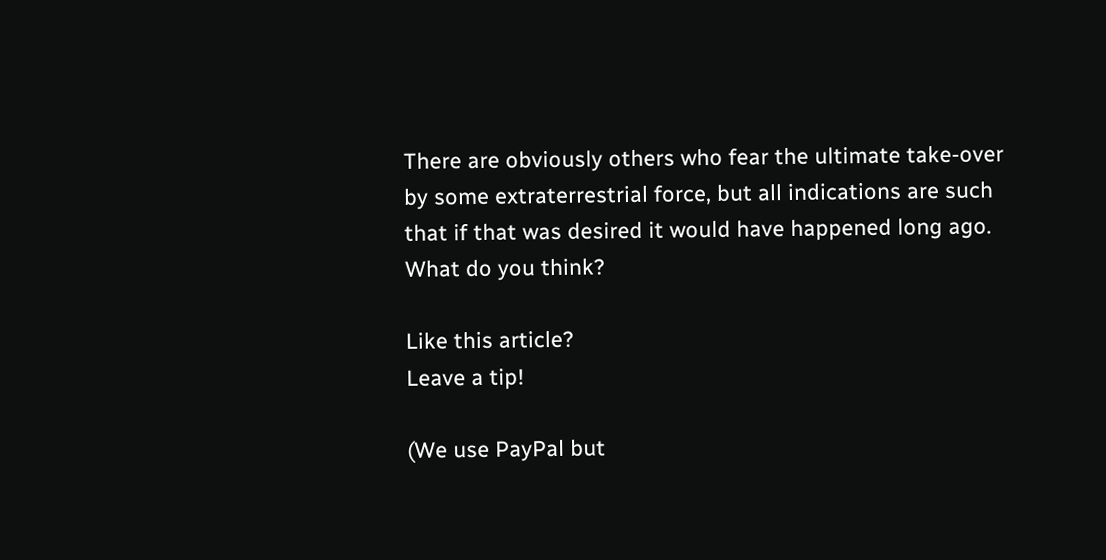There are obviously others who fear the ultimate take-over by some extraterrestrial force, but all indications are such that if that was desired it would have happened long ago. What do you think?

Like this article?
Leave a tip!

(We use PayPal but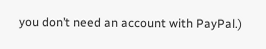you don’t need an account with PayPal.)